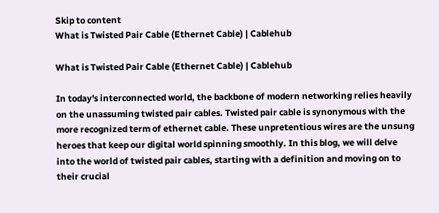Skip to content
What is Twisted Pair Cable (Ethernet Cable) | Cablehub

What is Twisted Pair Cable (Ethernet Cable) | Cablehub

In today's interconnected world, the backbone of modern networking relies heavily on the unassuming twisted pair cables. Twisted pair cable is synonymous with the more recognized term of ethernet cable. These unpretentious wires are the unsung heroes that keep our digital world spinning smoothly. In this blog, we will delve into the world of twisted pair cables, starting with a definition and moving on to their crucial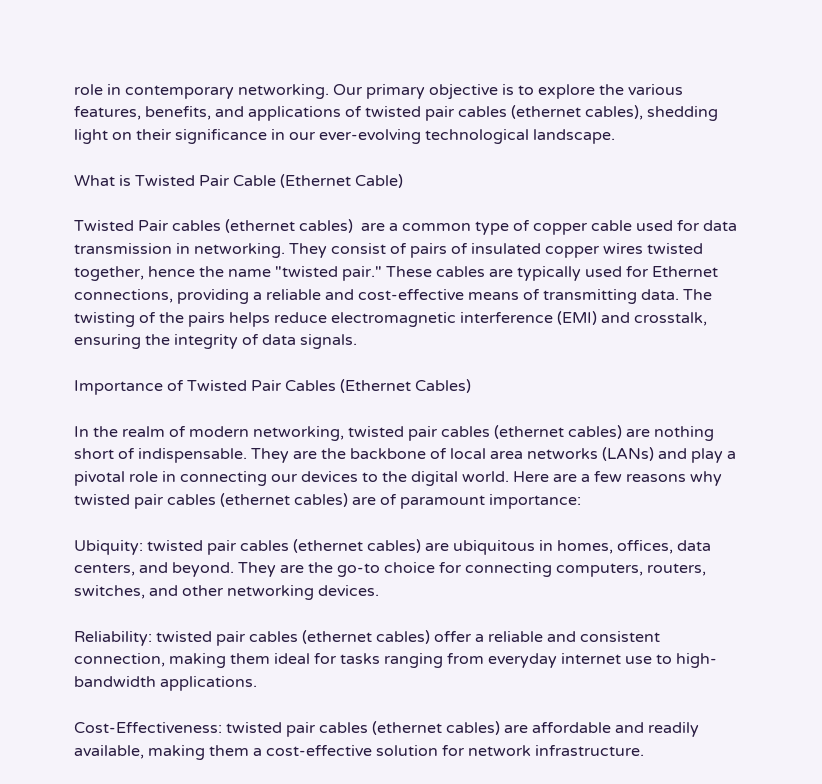role in contemporary networking. Our primary objective is to explore the various features, benefits, and applications of twisted pair cables (ethernet cables), shedding light on their significance in our ever-evolving technological landscape.

What is Twisted Pair Cable (Ethernet Cable)

Twisted Pair cables (ethernet cables)  are a common type of copper cable used for data transmission in networking. They consist of pairs of insulated copper wires twisted together, hence the name "twisted pair." These cables are typically used for Ethernet connections, providing a reliable and cost-effective means of transmitting data. The twisting of the pairs helps reduce electromagnetic interference (EMI) and crosstalk, ensuring the integrity of data signals.

Importance of Twisted Pair Cables (Ethernet Cables)

In the realm of modern networking, twisted pair cables (ethernet cables) are nothing short of indispensable. They are the backbone of local area networks (LANs) and play a pivotal role in connecting our devices to the digital world. Here are a few reasons why twisted pair cables (ethernet cables) are of paramount importance:

Ubiquity: twisted pair cables (ethernet cables) are ubiquitous in homes, offices, data centers, and beyond. They are the go-to choice for connecting computers, routers, switches, and other networking devices.

Reliability: twisted pair cables (ethernet cables) offer a reliable and consistent connection, making them ideal for tasks ranging from everyday internet use to high-bandwidth applications.

Cost-Effectiveness: twisted pair cables (ethernet cables) are affordable and readily available, making them a cost-effective solution for network infrastructure.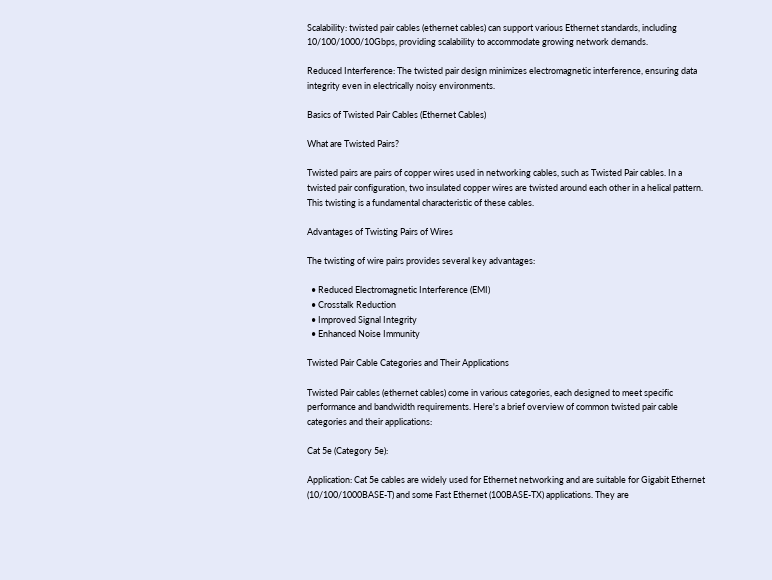Scalability: twisted pair cables (ethernet cables) can support various Ethernet standards, including 10/100/1000/10Gbps, providing scalability to accommodate growing network demands.

Reduced Interference: The twisted pair design minimizes electromagnetic interference, ensuring data integrity even in electrically noisy environments.

Basics of Twisted Pair Cables (Ethernet Cables)

What are Twisted Pairs?

Twisted pairs are pairs of copper wires used in networking cables, such as Twisted Pair cables. In a twisted pair configuration, two insulated copper wires are twisted around each other in a helical pattern. This twisting is a fundamental characteristic of these cables.

Advantages of Twisting Pairs of Wires

The twisting of wire pairs provides several key advantages:

  • Reduced Electromagnetic Interference (EMI)
  • Crosstalk Reduction
  • Improved Signal Integrity
  • Enhanced Noise Immunity

Twisted Pair Cable Categories and Their Applications

Twisted Pair cables (ethernet cables) come in various categories, each designed to meet specific performance and bandwidth requirements. Here's a brief overview of common twisted pair cable categories and their applications:

Cat 5e (Category 5e):

Application: Cat 5e cables are widely used for Ethernet networking and are suitable for Gigabit Ethernet (10/100/1000BASE-T) and some Fast Ethernet (100BASE-TX) applications. They are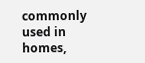commonly used in homes,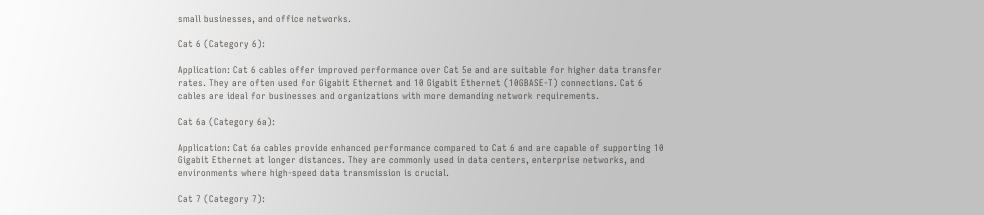small businesses, and office networks.

Cat 6 (Category 6):

Application: Cat 6 cables offer improved performance over Cat 5e and are suitable for higher data transfer rates. They are often used for Gigabit Ethernet and 10 Gigabit Ethernet (10GBASE-T) connections. Cat 6 cables are ideal for businesses and organizations with more demanding network requirements.

Cat 6a (Category 6a):

Application: Cat 6a cables provide enhanced performance compared to Cat 6 and are capable of supporting 10 Gigabit Ethernet at longer distances. They are commonly used in data centers, enterprise networks, and environments where high-speed data transmission is crucial.

Cat 7 (Category 7):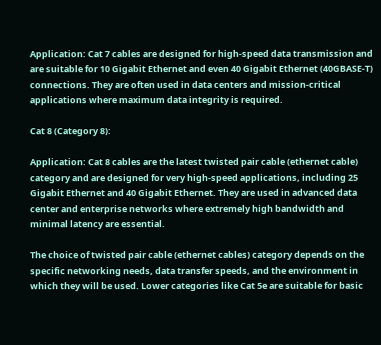Application: Cat 7 cables are designed for high-speed data transmission and are suitable for 10 Gigabit Ethernet and even 40 Gigabit Ethernet (40GBASE-T) connections. They are often used in data centers and mission-critical applications where maximum data integrity is required.

Cat 8 (Category 8):

Application: Cat 8 cables are the latest twisted pair cable (ethernet cable) category and are designed for very high-speed applications, including 25 Gigabit Ethernet and 40 Gigabit Ethernet. They are used in advanced data center and enterprise networks where extremely high bandwidth and minimal latency are essential.

The choice of twisted pair cable (ethernet cables) category depends on the specific networking needs, data transfer speeds, and the environment in which they will be used. Lower categories like Cat 5e are suitable for basic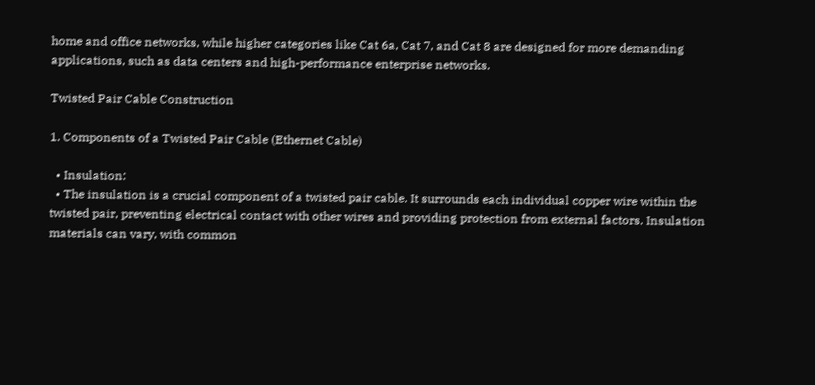home and office networks, while higher categories like Cat 6a, Cat 7, and Cat 8 are designed for more demanding applications, such as data centers and high-performance enterprise networks.

Twisted Pair Cable Construction

1. Components of a Twisted Pair Cable (Ethernet Cable)

  • Insulation:
  • The insulation is a crucial component of a twisted pair cable. It surrounds each individual copper wire within the twisted pair, preventing electrical contact with other wires and providing protection from external factors. Insulation materials can vary, with common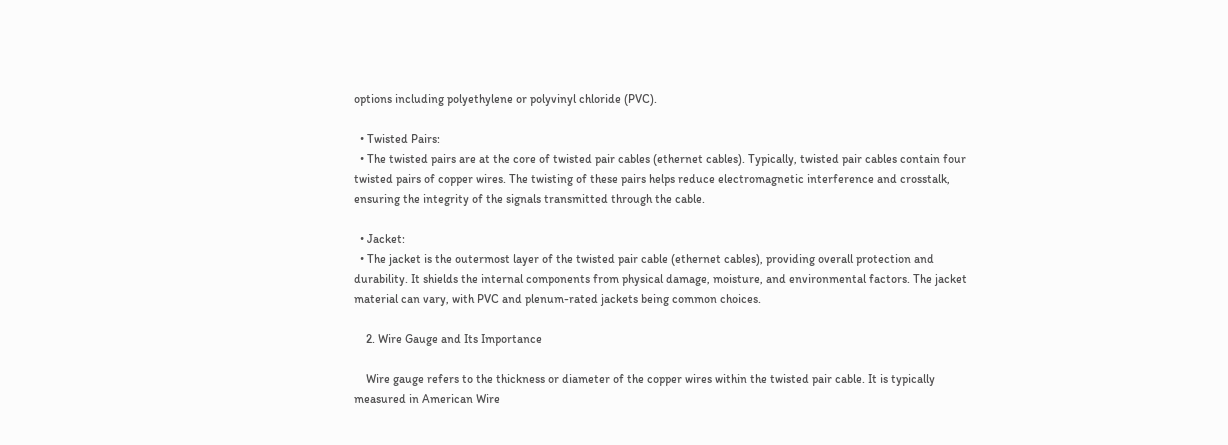options including polyethylene or polyvinyl chloride (PVC).

  • Twisted Pairs:
  • The twisted pairs are at the core of twisted pair cables (ethernet cables). Typically, twisted pair cables contain four twisted pairs of copper wires. The twisting of these pairs helps reduce electromagnetic interference and crosstalk, ensuring the integrity of the signals transmitted through the cable.

  • Jacket:
  • The jacket is the outermost layer of the twisted pair cable (ethernet cables), providing overall protection and durability. It shields the internal components from physical damage, moisture, and environmental factors. The jacket material can vary, with PVC and plenum-rated jackets being common choices.

    2. Wire Gauge and Its Importance

    Wire gauge refers to the thickness or diameter of the copper wires within the twisted pair cable. It is typically measured in American Wire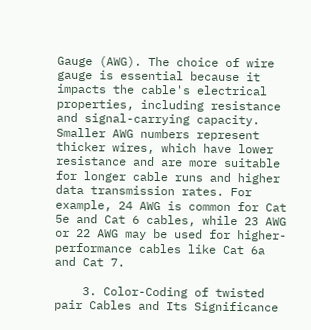Gauge (AWG). The choice of wire gauge is essential because it impacts the cable's electrical properties, including resistance and signal-carrying capacity. Smaller AWG numbers represent thicker wires, which have lower resistance and are more suitable for longer cable runs and higher data transmission rates. For example, 24 AWG is common for Cat 5e and Cat 6 cables, while 23 AWG or 22 AWG may be used for higher-performance cables like Cat 6a and Cat 7.

    3. Color-Coding of twisted pair Cables and Its Significance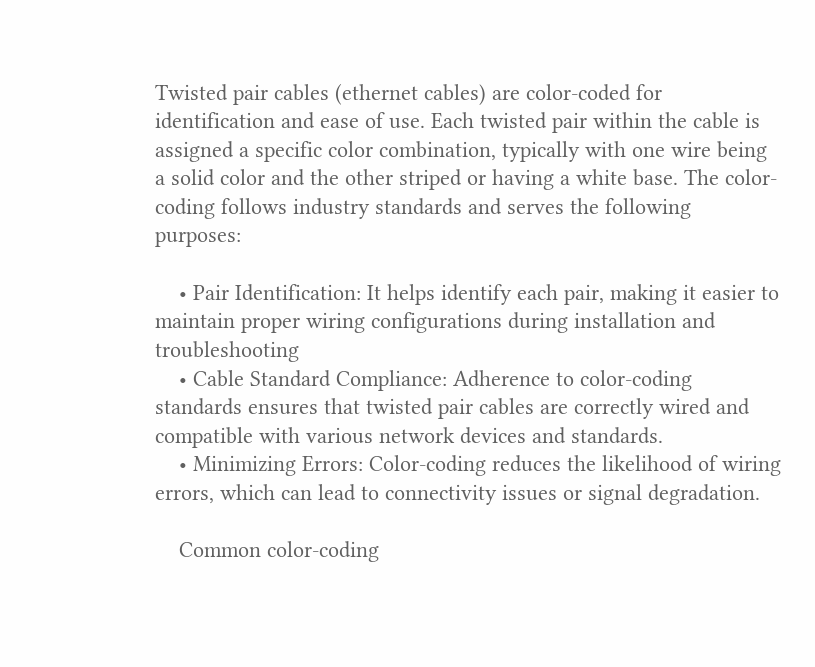Twisted pair cables (ethernet cables) are color-coded for identification and ease of use. Each twisted pair within the cable is assigned a specific color combination, typically with one wire being a solid color and the other striped or having a white base. The color-coding follows industry standards and serves the following purposes:

    • Pair Identification: It helps identify each pair, making it easier to maintain proper wiring configurations during installation and troubleshooting
    • Cable Standard Compliance: Adherence to color-coding standards ensures that twisted pair cables are correctly wired and compatible with various network devices and standards.
    • Minimizing Errors: Color-coding reduces the likelihood of wiring errors, which can lead to connectivity issues or signal degradation.

    Common color-coding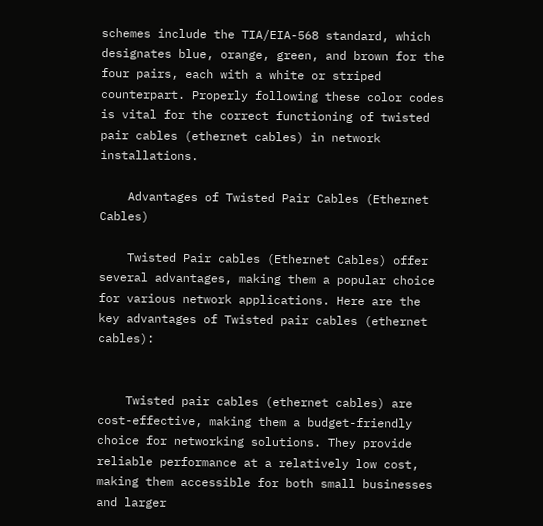schemes include the TIA/EIA-568 standard, which designates blue, orange, green, and brown for the four pairs, each with a white or striped counterpart. Properly following these color codes is vital for the correct functioning of twisted pair cables (ethernet cables) in network installations.

    Advantages of Twisted Pair Cables (Ethernet Cables)

    Twisted Pair cables (Ethernet Cables) offer several advantages, making them a popular choice for various network applications. Here are the key advantages of Twisted pair cables (ethernet cables):


    Twisted pair cables (ethernet cables) are cost-effective, making them a budget-friendly choice for networking solutions. They provide reliable performance at a relatively low cost, making them accessible for both small businesses and larger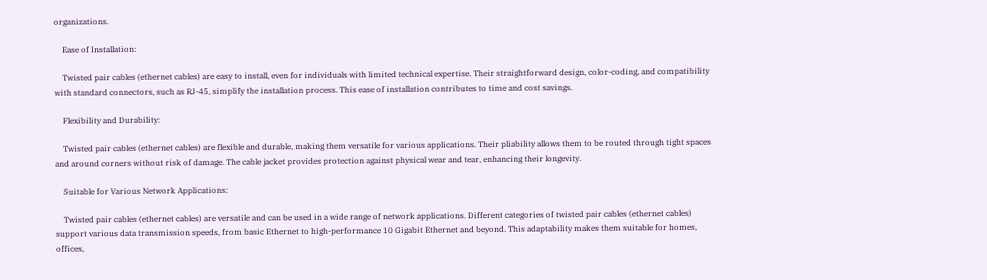organizations.

    Ease of Installation:

    Twisted pair cables (ethernet cables) are easy to install, even for individuals with limited technical expertise. Their straightforward design, color-coding, and compatibility with standard connectors, such as RJ-45, simplify the installation process. This ease of installation contributes to time and cost savings.

    Flexibility and Durability:

    Twisted pair cables (ethernet cables) are flexible and durable, making them versatile for various applications. Their pliability allows them to be routed through tight spaces and around corners without risk of damage. The cable jacket provides protection against physical wear and tear, enhancing their longevity.

    Suitable for Various Network Applications:

    Twisted pair cables (ethernet cables) are versatile and can be used in a wide range of network applications. Different categories of twisted pair cables (ethernet cables) support various data transmission speeds, from basic Ethernet to high-performance 10 Gigabit Ethernet and beyond. This adaptability makes them suitable for homes, offices,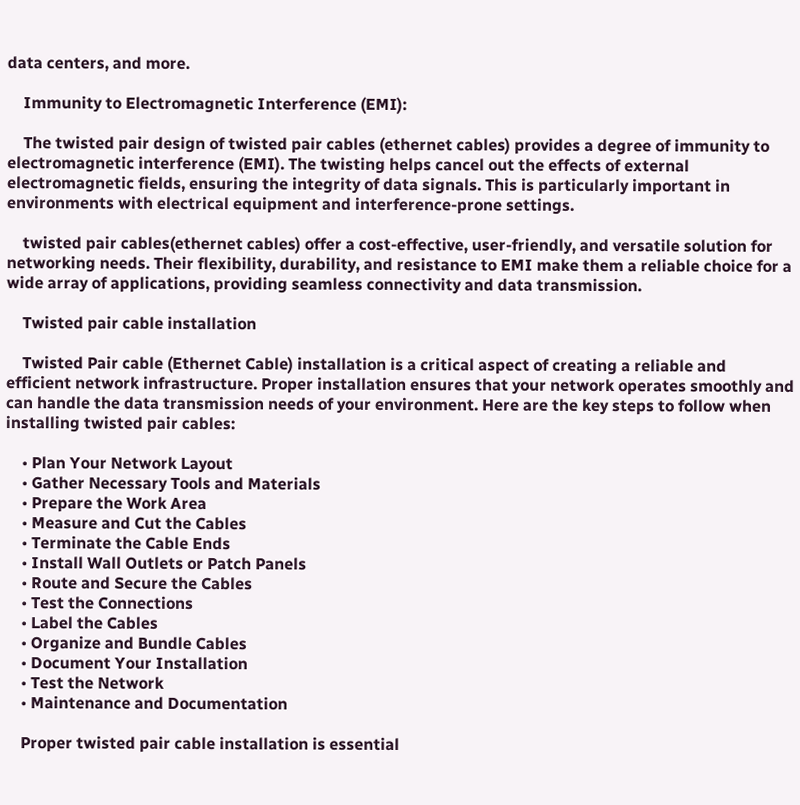data centers, and more.

    Immunity to Electromagnetic Interference (EMI):

    The twisted pair design of twisted pair cables (ethernet cables) provides a degree of immunity to electromagnetic interference (EMI). The twisting helps cancel out the effects of external electromagnetic fields, ensuring the integrity of data signals. This is particularly important in environments with electrical equipment and interference-prone settings.

    twisted pair cables(ethernet cables) offer a cost-effective, user-friendly, and versatile solution for networking needs. Their flexibility, durability, and resistance to EMI make them a reliable choice for a wide array of applications, providing seamless connectivity and data transmission.

    Twisted pair cable installation

    Twisted Pair cable (Ethernet Cable) installation is a critical aspect of creating a reliable and efficient network infrastructure. Proper installation ensures that your network operates smoothly and can handle the data transmission needs of your environment. Here are the key steps to follow when installing twisted pair cables:

    • Plan Your Network Layout
    • Gather Necessary Tools and Materials
    • Prepare the Work Area
    • Measure and Cut the Cables
    • Terminate the Cable Ends
    • Install Wall Outlets or Patch Panels
    • Route and Secure the Cables
    • Test the Connections
    • Label the Cables
    • Organize and Bundle Cables
    • Document Your Installation
    • Test the Network
    • Maintenance and Documentation

    Proper twisted pair cable installation is essential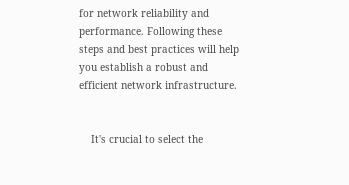for network reliability and performance. Following these steps and best practices will help you establish a robust and efficient network infrastructure.


    It's crucial to select the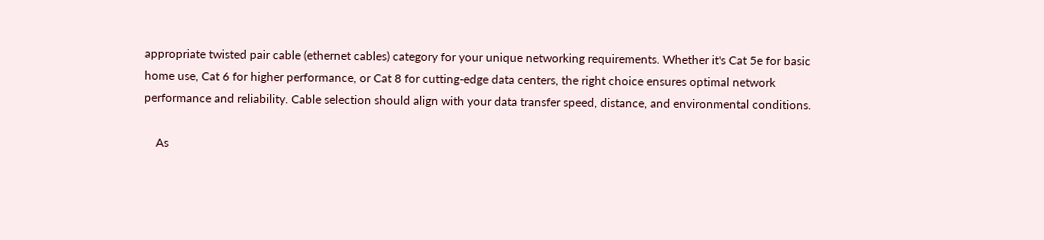appropriate twisted pair cable (ethernet cables) category for your unique networking requirements. Whether it's Cat 5e for basic home use, Cat 6 for higher performance, or Cat 8 for cutting-edge data centers, the right choice ensures optimal network performance and reliability. Cable selection should align with your data transfer speed, distance, and environmental conditions.

    As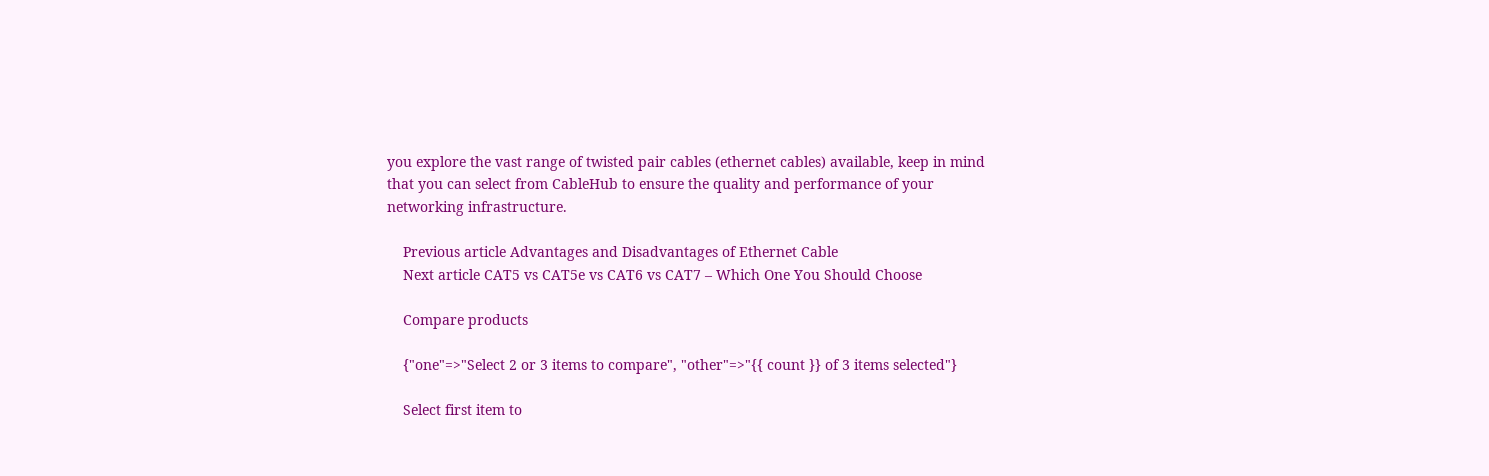you explore the vast range of twisted pair cables (ethernet cables) available, keep in mind that you can select from CableHub to ensure the quality and performance of your networking infrastructure.

    Previous article Advantages and Disadvantages of Ethernet Cable
    Next article CAT5 vs CAT5e vs CAT6 vs CAT7 – Which One You Should Choose

    Compare products

    {"one"=>"Select 2 or 3 items to compare", "other"=>"{{ count }} of 3 items selected"}

    Select first item to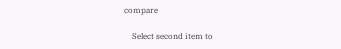compare

    Select second item to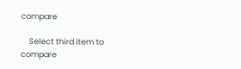compare

    Select third item to compare